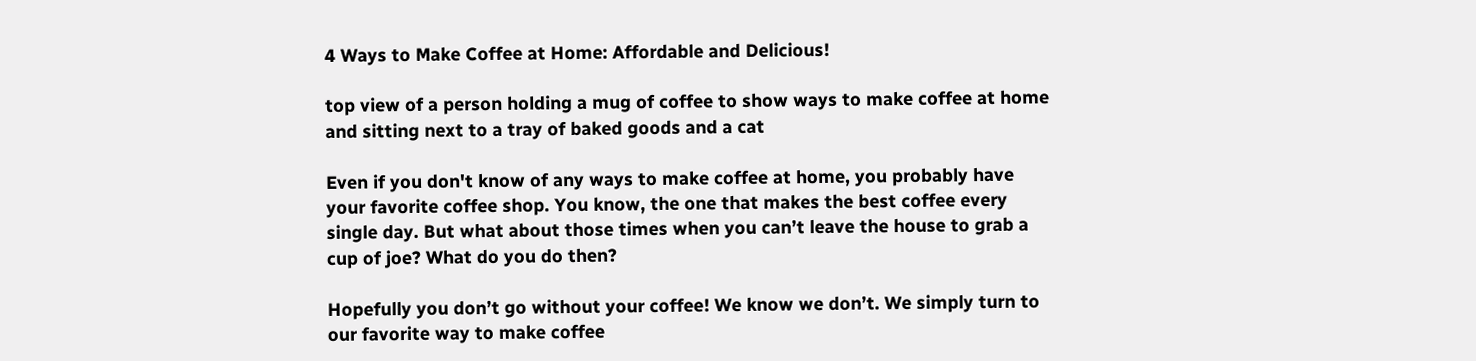4 Ways to Make Coffee at Home: Affordable and Delicious!

top view of a person holding a mug of coffee to show ways to make coffee at home and sitting next to a tray of baked goods and a cat

Even if you don't know of any ways to make coffee at home, you probably have your favorite coffee shop. You know, the one that makes the best coffee every single day. But what about those times when you can’t leave the house to grab a cup of joe? What do you do then?

Hopefully you don’t go without your coffee! We know we don’t. We simply turn to our favorite way to make coffee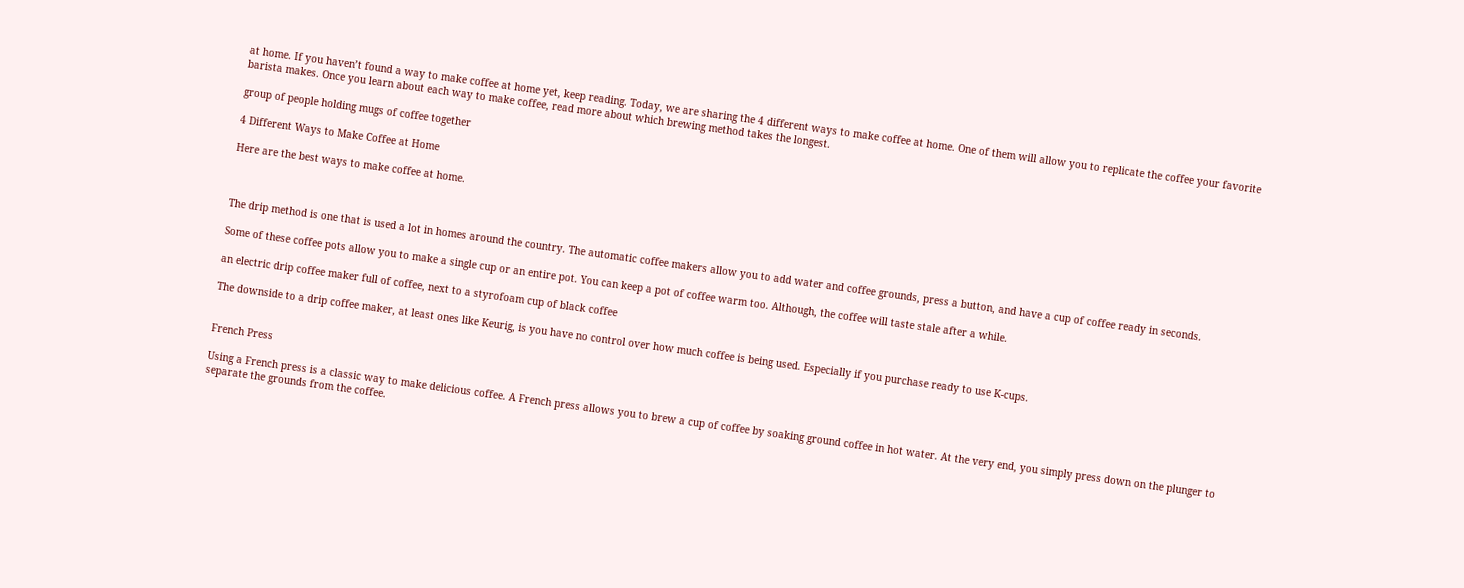at home. If you haven’t found a way to make coffee at home yet, keep reading. Today, we are sharing the 4 different ways to make coffee at home. One of them will allow you to replicate the coffee your favorite barista makes. Once you learn about each way to make coffee, read more about which brewing method takes the longest.

group of people holding mugs of coffee together

4 Different Ways to Make Coffee at Home

Here are the best ways to make coffee at home.



The drip method is one that is used a lot in homes around the country. The automatic coffee makers allow you to add water and coffee grounds, press a button, and have a cup of coffee ready in seconds.

Some of these coffee pots allow you to make a single cup or an entire pot. You can keep a pot of coffee warm too. Although, the coffee will taste stale after a while.

an electric drip coffee maker full of coffee, next to a styrofoam cup of black coffee

The downside to a drip coffee maker, at least ones like Keurig, is you have no control over how much coffee is being used. Especially if you purchase ready to use K-cups.


French Press

Using a French press is a classic way to make delicious coffee. A French press allows you to brew a cup of coffee by soaking ground coffee in hot water. At the very end, you simply press down on the plunger to separate the grounds from the coffee.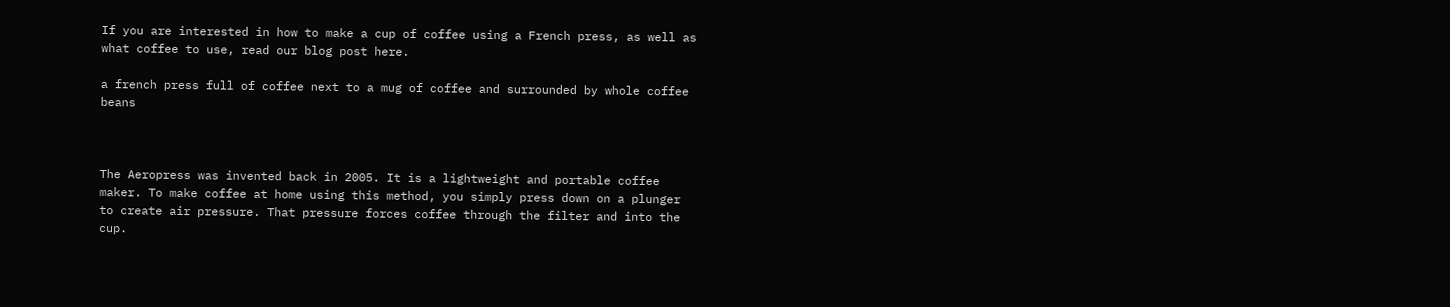If you are interested in how to make a cup of coffee using a French press, as well as what coffee to use, read our blog post here.

a french press full of coffee next to a mug of coffee and surrounded by whole coffee beans



The Aeropress was invented back in 2005. It is a lightweight and portable coffee maker. To make coffee at home using this method, you simply press down on a plunger to create air pressure. That pressure forces coffee through the filter and into the cup.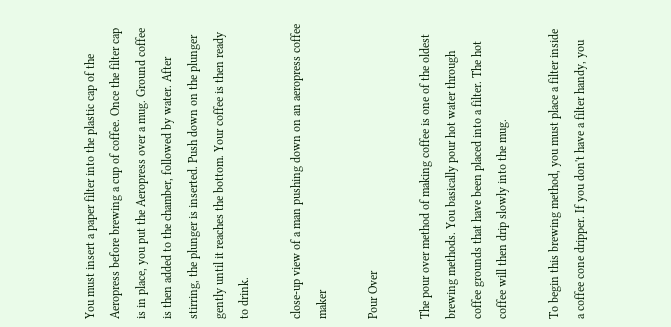You must insert a paper filter into the plastic cap of the Aeropress before brewing a cup of coffee. Once the filter cap is in place, you put the Aeropress over a mug. Ground coffee is then added to the chamber, followed by water. After stirring, the plunger is inserted. Push down on the plunger gently until it reaches the bottom. Your coffee is then ready to drink.

close-up view of a man pushing down on an aeropress coffee maker

Pour Over

The pour over method of making coffee is one of the oldest brewing methods. You basically pour hot water through coffee grounds that have been placed into a filter. The hot coffee will then drip slowly into the mug.

To begin this brewing method, you must place a filter inside a coffee cone dripper. If you don't have a filter handy, you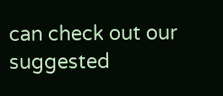can check out our suggested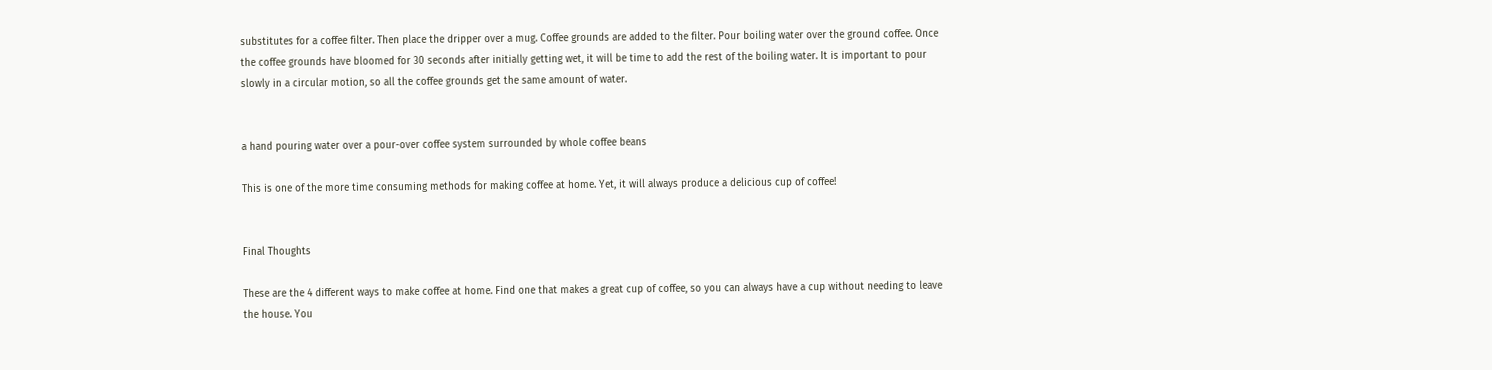substitutes for a coffee filter. Then place the dripper over a mug. Coffee grounds are added to the filter. Pour boiling water over the ground coffee. Once the coffee grounds have bloomed for 30 seconds after initially getting wet, it will be time to add the rest of the boiling water. It is important to pour slowly in a circular motion, so all the coffee grounds get the same amount of water.


a hand pouring water over a pour-over coffee system surrounded by whole coffee beans

This is one of the more time consuming methods for making coffee at home. Yet, it will always produce a delicious cup of coffee!


Final Thoughts

These are the 4 different ways to make coffee at home. Find one that makes a great cup of coffee, so you can always have a cup without needing to leave the house. You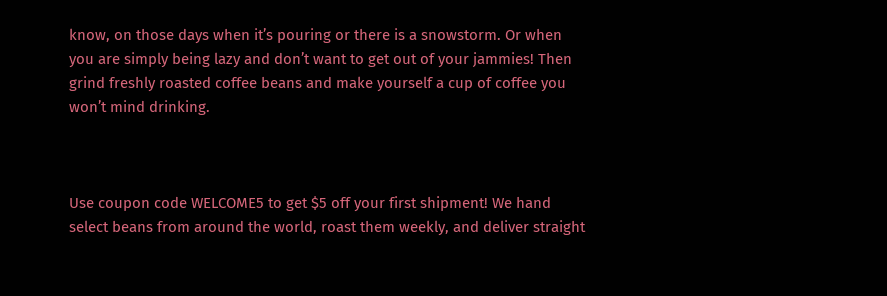know, on those days when it’s pouring or there is a snowstorm. Or when you are simply being lazy and don’t want to get out of your jammies! Then grind freshly roasted coffee beans and make yourself a cup of coffee you won’t mind drinking.



Use coupon code WELCOME5 to get $5 off your first shipment! We hand select beans from around the world, roast them weekly, and deliver straight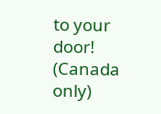to your door! (Canada only)